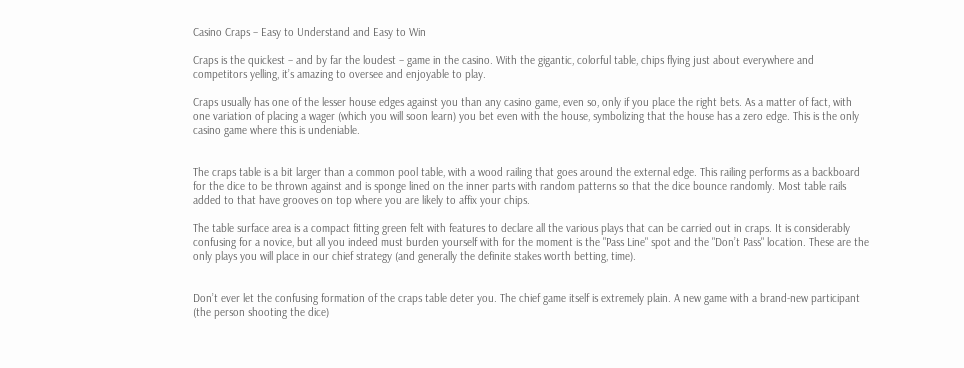Casino Craps – Easy to Understand and Easy to Win

Craps is the quickest – and by far the loudest – game in the casino. With the gigantic, colorful table, chips flying just about everywhere and competitors yelling, it’s amazing to oversee and enjoyable to play.

Craps usually has one of the lesser house edges against you than any casino game, even so, only if you place the right bets. As a matter of fact, with one variation of placing a wager (which you will soon learn) you bet even with the house, symbolizing that the house has a zero edge. This is the only casino game where this is undeniable.


The craps table is a bit larger than a common pool table, with a wood railing that goes around the external edge. This railing performs as a backboard for the dice to be thrown against and is sponge lined on the inner parts with random patterns so that the dice bounce randomly. Most table rails added to that have grooves on top where you are likely to affix your chips.

The table surface area is a compact fitting green felt with features to declare all the various plays that can be carried out in craps. It is considerably confusing for a novice, but all you indeed must burden yourself with for the moment is the "Pass Line" spot and the "Don’t Pass" location. These are the only plays you will place in our chief strategy (and generally the definite stakes worth betting, time).


Don’t ever let the confusing formation of the craps table deter you. The chief game itself is extremely plain. A new game with a brand-new participant (the person shooting the dice)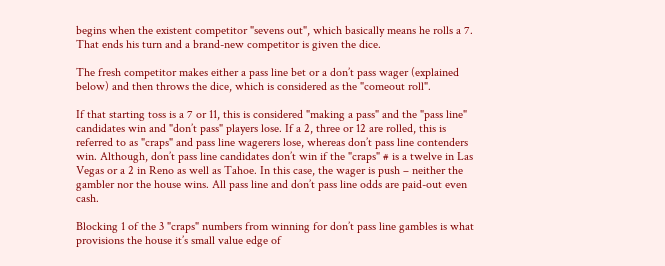begins when the existent competitor "sevens out", which basically means he rolls a 7. That ends his turn and a brand-new competitor is given the dice.

The fresh competitor makes either a pass line bet or a don’t pass wager (explained below) and then throws the dice, which is considered as the "comeout roll".

If that starting toss is a 7 or 11, this is considered "making a pass" and the "pass line" candidates win and "don’t pass" players lose. If a 2, three or 12 are rolled, this is referred to as "craps" and pass line wagerers lose, whereas don’t pass line contenders win. Although, don’t pass line candidates don’t win if the "craps" # is a twelve in Las Vegas or a 2 in Reno as well as Tahoe. In this case, the wager is push – neither the gambler nor the house wins. All pass line and don’t pass line odds are paid-out even cash.

Blocking 1 of the 3 "craps" numbers from winning for don’t pass line gambles is what provisions the house it’s small value edge of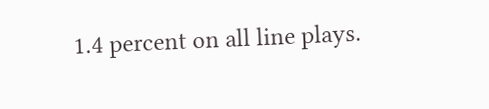1.4 percent on all line plays.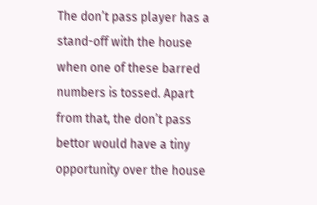The don’t pass player has a stand-off with the house when one of these barred numbers is tossed. Apart from that, the don’t pass bettor would have a tiny opportunity over the house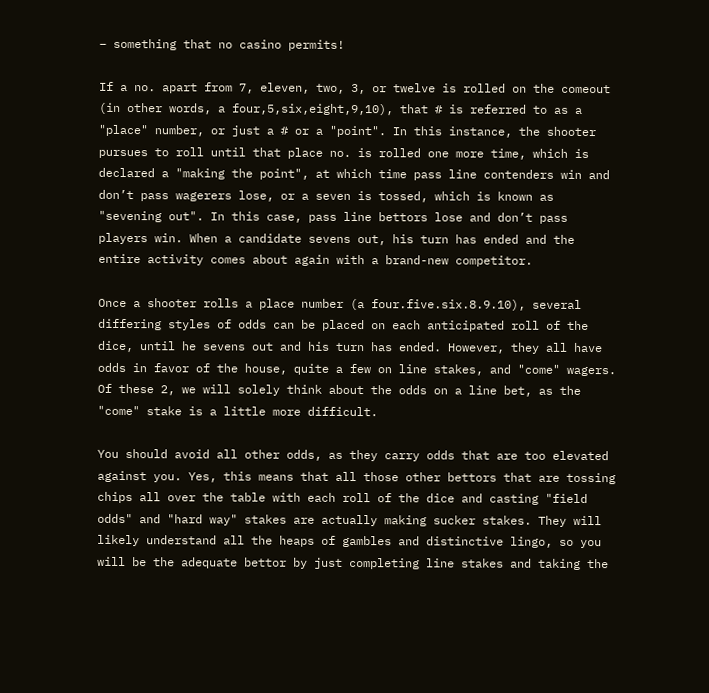– something that no casino permits!

If a no. apart from 7, eleven, two, 3, or twelve is rolled on the comeout (in other words, a four,5,six,eight,9,10), that # is referred to as a "place" number, or just a # or a "point". In this instance, the shooter pursues to roll until that place no. is rolled one more time, which is declared a "making the point", at which time pass line contenders win and don’t pass wagerers lose, or a seven is tossed, which is known as "sevening out". In this case, pass line bettors lose and don’t pass players win. When a candidate sevens out, his turn has ended and the entire activity comes about again with a brand-new competitor.

Once a shooter rolls a place number (a four.five.six.8.9.10), several differing styles of odds can be placed on each anticipated roll of the dice, until he sevens out and his turn has ended. However, they all have odds in favor of the house, quite a few on line stakes, and "come" wagers. Of these 2, we will solely think about the odds on a line bet, as the "come" stake is a little more difficult.

You should avoid all other odds, as they carry odds that are too elevated against you. Yes, this means that all those other bettors that are tossing chips all over the table with each roll of the dice and casting "field odds" and "hard way" stakes are actually making sucker stakes. They will likely understand all the heaps of gambles and distinctive lingo, so you will be the adequate bettor by just completing line stakes and taking the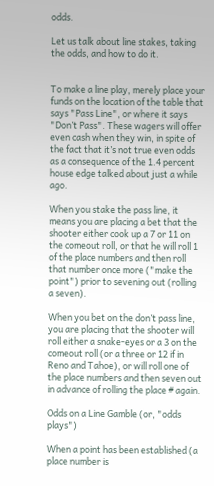odds.

Let us talk about line stakes, taking the odds, and how to do it.


To make a line play, merely place your funds on the location of the table that says "Pass Line", or where it says "Don’t Pass". These wagers will offer even cash when they win, in spite of the fact that it’s not true even odds as a consequence of the 1.4 percent house edge talked about just a while ago.

When you stake the pass line, it means you are placing a bet that the shooter either cook up a 7 or 11 on the comeout roll, or that he will roll 1 of the place numbers and then roll that number once more ("make the point") prior to sevening out (rolling a seven).

When you bet on the don’t pass line, you are placing that the shooter will roll either a snake-eyes or a 3 on the comeout roll (or a three or 12 if in Reno and Tahoe), or will roll one of the place numbers and then seven out in advance of rolling the place # again.

Odds on a Line Gamble (or, "odds plays")

When a point has been established (a place number is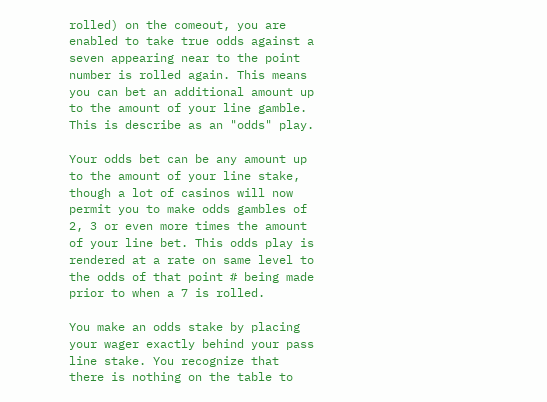rolled) on the comeout, you are enabled to take true odds against a seven appearing near to the point number is rolled again. This means you can bet an additional amount up to the amount of your line gamble. This is describe as an "odds" play.

Your odds bet can be any amount up to the amount of your line stake, though a lot of casinos will now permit you to make odds gambles of 2, 3 or even more times the amount of your line bet. This odds play is rendered at a rate on same level to the odds of that point # being made prior to when a 7 is rolled.

You make an odds stake by placing your wager exactly behind your pass line stake. You recognize that there is nothing on the table to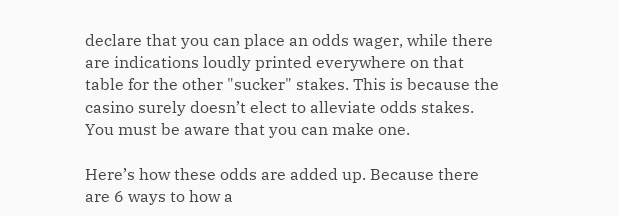declare that you can place an odds wager, while there are indications loudly printed everywhere on that table for the other "sucker" stakes. This is because the casino surely doesn’t elect to alleviate odds stakes. You must be aware that you can make one.

Here’s how these odds are added up. Because there are 6 ways to how a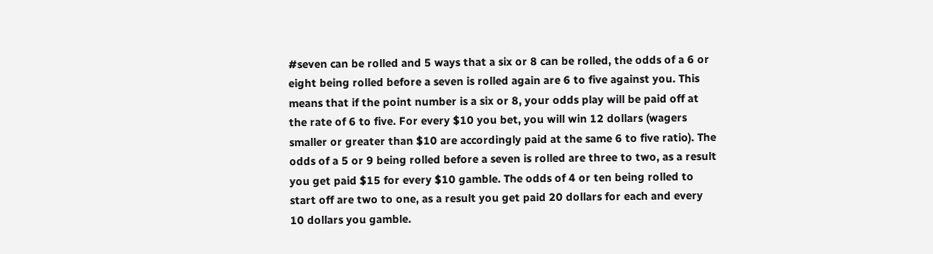#seven can be rolled and 5 ways that a six or 8 can be rolled, the odds of a 6 or eight being rolled before a seven is rolled again are 6 to five against you. This means that if the point number is a six or 8, your odds play will be paid off at the rate of 6 to five. For every $10 you bet, you will win 12 dollars (wagers smaller or greater than $10 are accordingly paid at the same 6 to five ratio). The odds of a 5 or 9 being rolled before a seven is rolled are three to two, as a result you get paid $15 for every $10 gamble. The odds of 4 or ten being rolled to start off are two to one, as a result you get paid 20 dollars for each and every 10 dollars you gamble.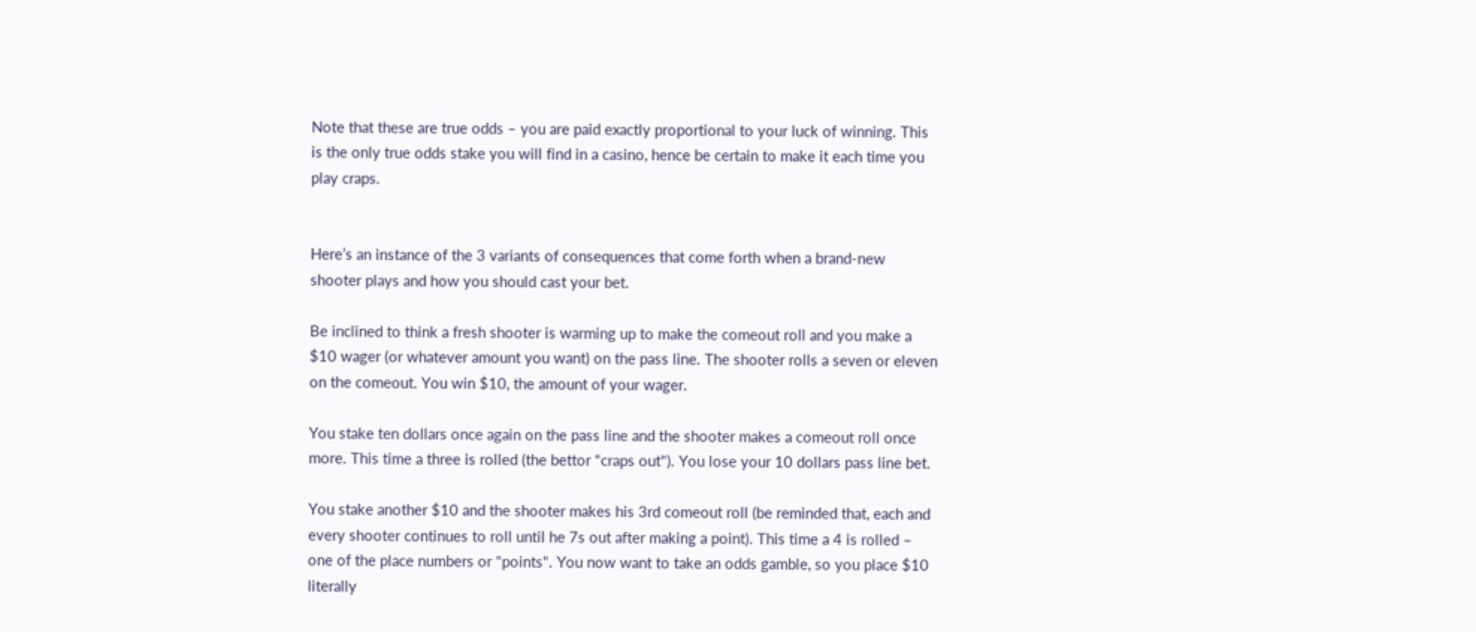Note that these are true odds – you are paid exactly proportional to your luck of winning. This is the only true odds stake you will find in a casino, hence be certain to make it each time you play craps.


Here’s an instance of the 3 variants of consequences that come forth when a brand-new shooter plays and how you should cast your bet.

Be inclined to think a fresh shooter is warming up to make the comeout roll and you make a $10 wager (or whatever amount you want) on the pass line. The shooter rolls a seven or eleven on the comeout. You win $10, the amount of your wager.

You stake ten dollars once again on the pass line and the shooter makes a comeout roll once more. This time a three is rolled (the bettor "craps out"). You lose your 10 dollars pass line bet.

You stake another $10 and the shooter makes his 3rd comeout roll (be reminded that, each and every shooter continues to roll until he 7s out after making a point). This time a 4 is rolled – one of the place numbers or "points". You now want to take an odds gamble, so you place $10 literally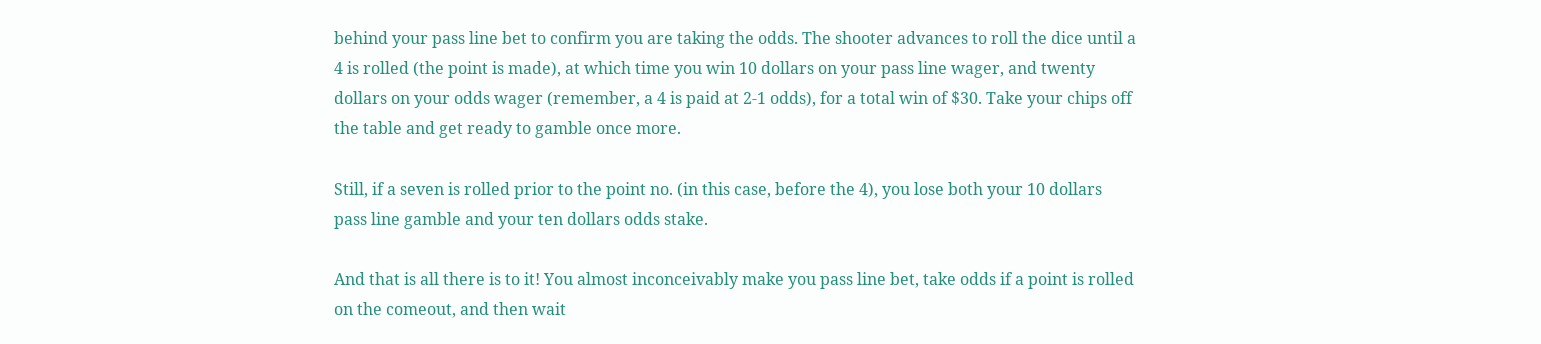behind your pass line bet to confirm you are taking the odds. The shooter advances to roll the dice until a 4 is rolled (the point is made), at which time you win 10 dollars on your pass line wager, and twenty dollars on your odds wager (remember, a 4 is paid at 2-1 odds), for a total win of $30. Take your chips off the table and get ready to gamble once more.

Still, if a seven is rolled prior to the point no. (in this case, before the 4), you lose both your 10 dollars pass line gamble and your ten dollars odds stake.

And that is all there is to it! You almost inconceivably make you pass line bet, take odds if a point is rolled on the comeout, and then wait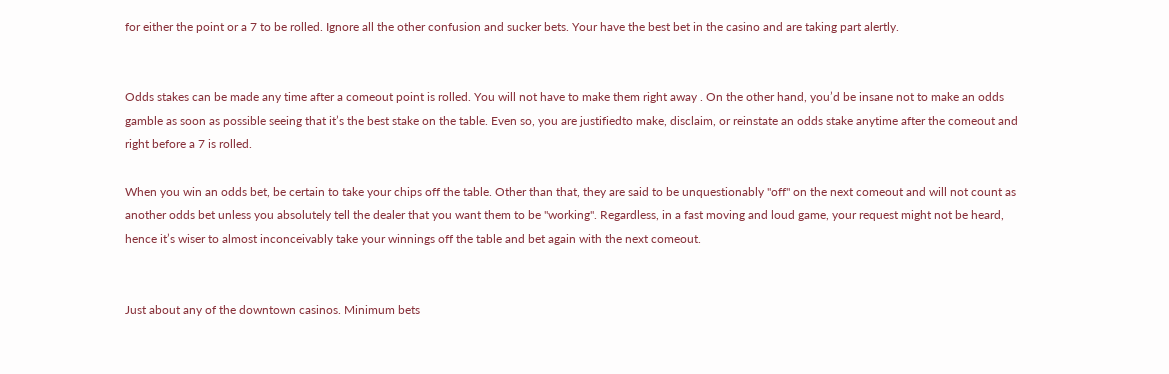for either the point or a 7 to be rolled. Ignore all the other confusion and sucker bets. Your have the best bet in the casino and are taking part alertly.


Odds stakes can be made any time after a comeout point is rolled. You will not have to make them right away . On the other hand, you’d be insane not to make an odds gamble as soon as possible seeing that it’s the best stake on the table. Even so, you are justifiedto make, disclaim, or reinstate an odds stake anytime after the comeout and right before a 7 is rolled.

When you win an odds bet, be certain to take your chips off the table. Other than that, they are said to be unquestionably "off" on the next comeout and will not count as another odds bet unless you absolutely tell the dealer that you want them to be "working". Regardless, in a fast moving and loud game, your request might not be heard, hence it’s wiser to almost inconceivably take your winnings off the table and bet again with the next comeout.


Just about any of the downtown casinos. Minimum bets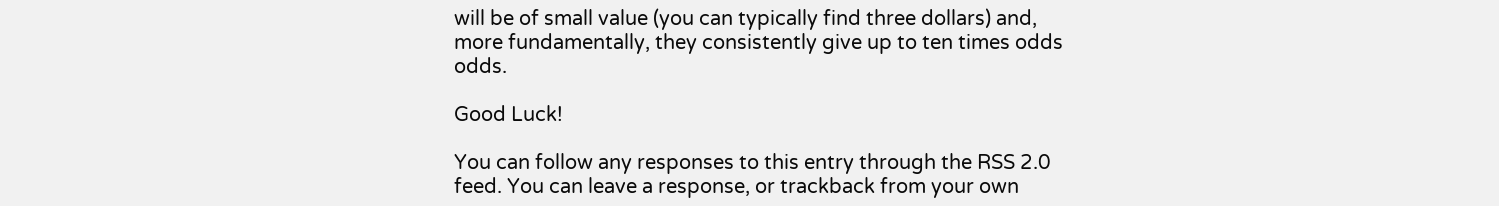will be of small value (you can typically find three dollars) and, more fundamentally, they consistently give up to ten times odds odds.

Good Luck!

You can follow any responses to this entry through the RSS 2.0 feed. You can leave a response, or trackback from your own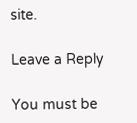site.

Leave a Reply

You must be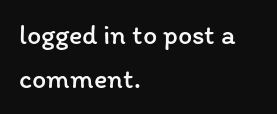logged in to post a comment.